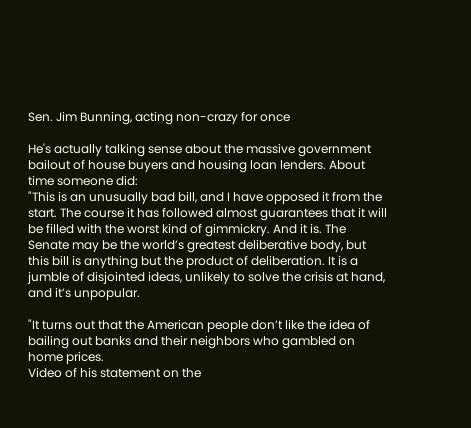Sen. Jim Bunning, acting non-crazy for once

He's actually talking sense about the massive government bailout of house buyers and housing loan lenders. About time someone did:
"This is an unusually bad bill, and I have opposed it from the start. The course it has followed almost guarantees that it will be filled with the worst kind of gimmickry. And it is. The Senate may be the world’s greatest deliberative body, but this bill is anything but the product of deliberation. It is a jumble of disjointed ideas, unlikely to solve the crisis at hand, and it’s unpopular.

"It turns out that the American people don’t like the idea of bailing out banks and their neighbors who gambled on home prices.
Video of his statement on the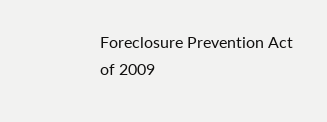Foreclosure Prevention Act of 2009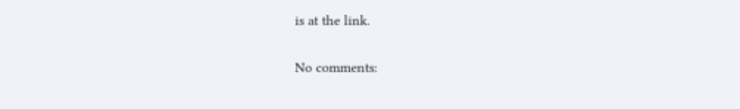is at the link.

No comments: